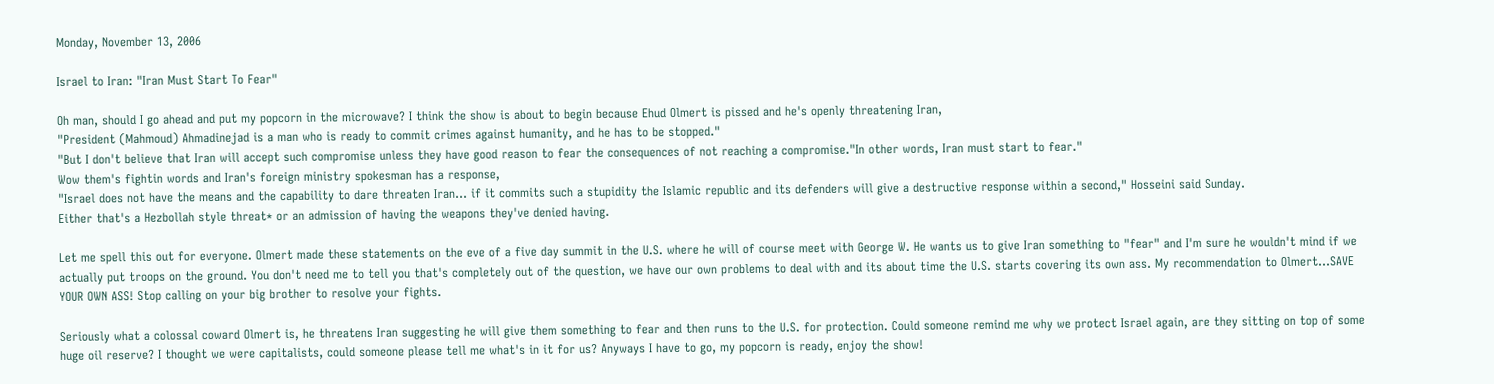Monday, November 13, 2006

Israel to Iran: "Iran Must Start To Fear"

Oh man, should I go ahead and put my popcorn in the microwave? I think the show is about to begin because Ehud Olmert is pissed and he's openly threatening Iran,
"President (Mahmoud) Ahmadinejad is a man who is ready to commit crimes against humanity, and he has to be stopped."
"But I don't believe that Iran will accept such compromise unless they have good reason to fear the consequences of not reaching a compromise."In other words, Iran must start to fear."
Wow them's fightin words and Iran's foreign ministry spokesman has a response,
"Israel does not have the means and the capability to dare threaten Iran... if it commits such a stupidity the Islamic republic and its defenders will give a destructive response within a second," Hosseini said Sunday.
Either that's a Hezbollah style threat* or an admission of having the weapons they've denied having.

Let me spell this out for everyone. Olmert made these statements on the eve of a five day summit in the U.S. where he will of course meet with George W. He wants us to give Iran something to "fear" and I'm sure he wouldn't mind if we actually put troops on the ground. You don't need me to tell you that's completely out of the question, we have our own problems to deal with and its about time the U.S. starts covering its own ass. My recommendation to Olmert...SAVE YOUR OWN ASS! Stop calling on your big brother to resolve your fights.

Seriously what a colossal coward Olmert is, he threatens Iran suggesting he will give them something to fear and then runs to the U.S. for protection. Could someone remind me why we protect Israel again, are they sitting on top of some huge oil reserve? I thought we were capitalists, could someone please tell me what's in it for us? Anyways I have to go, my popcorn is ready, enjoy the show!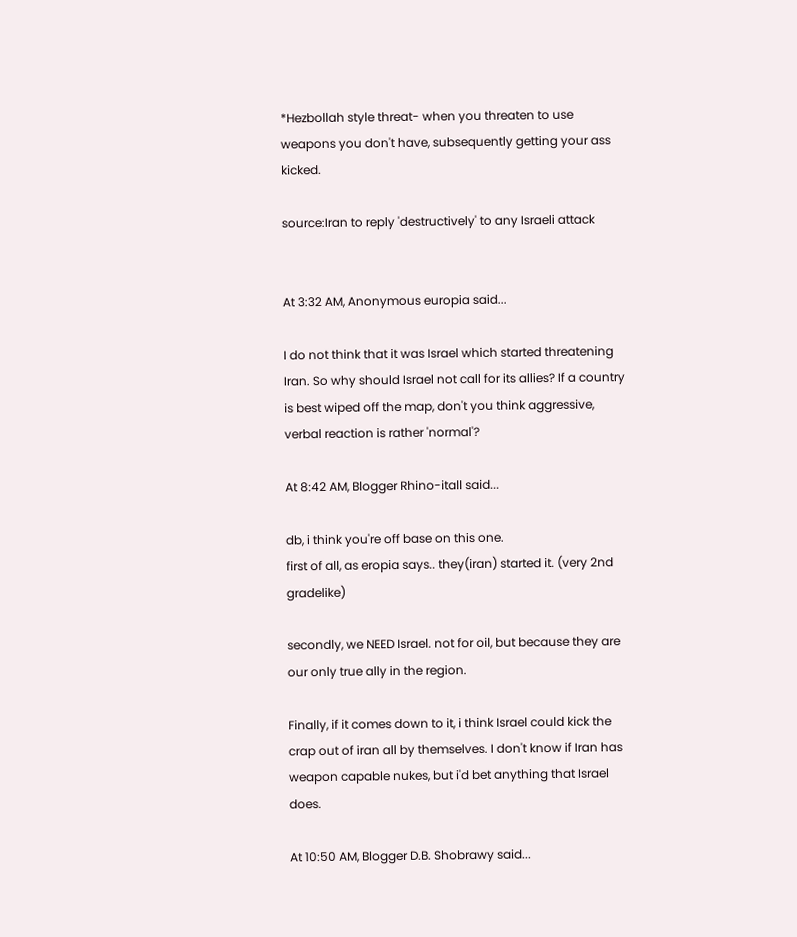*Hezbollah style threat- when you threaten to use weapons you don't have, subsequently getting your ass kicked.

source:Iran to reply 'destructively' to any Israeli attack


At 3:32 AM, Anonymous europia said...

I do not think that it was Israel which started threatening Iran. So why should Israel not call for its allies? If a country is best wiped off the map, don't you think aggressive, verbal reaction is rather 'normal'?

At 8:42 AM, Blogger Rhino-itall said...

db, i think you're off base on this one.
first of all, as eropia says.. they(iran) started it. (very 2nd gradelike)

secondly, we NEED Israel. not for oil, but because they are our only true ally in the region.

Finally, if it comes down to it, i think Israel could kick the crap out of iran all by themselves. I don't know if Iran has weapon capable nukes, but i'd bet anything that Israel does.

At 10:50 AM, Blogger D.B. Shobrawy said...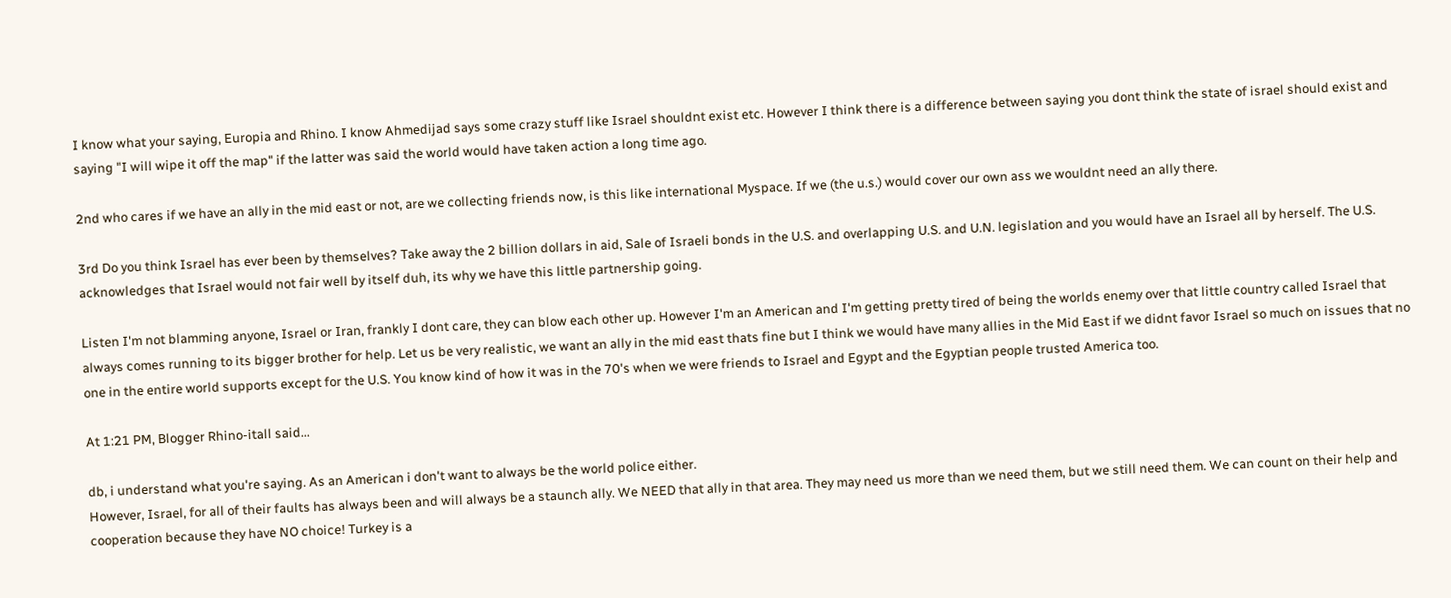I know what your saying, Europia and Rhino. I know Ahmedijad says some crazy stuff like Israel shouldnt exist etc. However I think there is a difference between saying you dont think the state of israel should exist and saying "I will wipe it off the map" if the latter was said the world would have taken action a long time ago.

2nd who cares if we have an ally in the mid east or not, are we collecting friends now, is this like international Myspace. If we (the u.s.) would cover our own ass we wouldnt need an ally there.

3rd Do you think Israel has ever been by themselves? Take away the 2 billion dollars in aid, Sale of Israeli bonds in the U.S. and overlapping U.S. and U.N. legislation and you would have an Israel all by herself. The U.S. acknowledges that Israel would not fair well by itself duh, its why we have this little partnership going.

Listen I'm not blamming anyone, Israel or Iran, frankly I dont care, they can blow each other up. However I'm an American and I'm getting pretty tired of being the worlds enemy over that little country called Israel that always comes running to its bigger brother for help. Let us be very realistic, we want an ally in the mid east thats fine but I think we would have many allies in the Mid East if we didnt favor Israel so much on issues that no one in the entire world supports except for the U.S. You know kind of how it was in the 70's when we were friends to Israel and Egypt and the Egyptian people trusted America too.

At 1:21 PM, Blogger Rhino-itall said...

db, i understand what you're saying. As an American i don't want to always be the world police either.
However, Israel, for all of their faults has always been and will always be a staunch ally. We NEED that ally in that area. They may need us more than we need them, but we still need them. We can count on their help and cooperation because they have NO choice! Turkey is a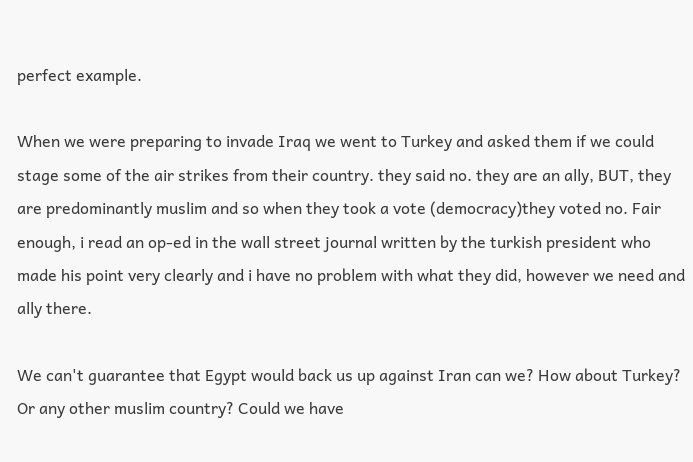perfect example.

When we were preparing to invade Iraq we went to Turkey and asked them if we could stage some of the air strikes from their country. they said no. they are an ally, BUT, they are predominantly muslim and so when they took a vote (democracy)they voted no. Fair enough, i read an op-ed in the wall street journal written by the turkish president who made his point very clearly and i have no problem with what they did, however we need and ally there.

We can't guarantee that Egypt would back us up against Iran can we? How about Turkey? Or any other muslim country? Could we have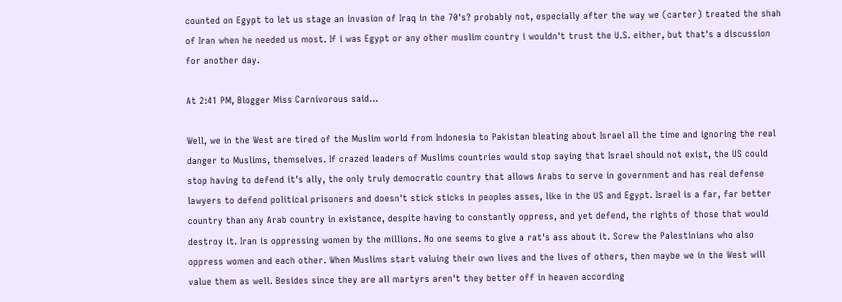counted on Egypt to let us stage an invasion of Iraq in the 70's? probably not, especially after the way we (carter) treated the shah of Iran when he needed us most. If i was Egypt or any other muslim country i wouldn't trust the U.S. either, but that's a discussion for another day.

At 2:41 PM, Blogger Miss Carnivorous said...

Well, we in the West are tired of the Muslim world from Indonesia to Pakistan bleating about Israel all the time and ignoring the real danger to Muslims, themselves. If crazed leaders of Muslims countries would stop saying that Israel should not exist, the US could stop having to defend it's ally, the only truly democratic country that allows Arabs to serve in government and has real defense lawyers to defend political prisoners and doesn't stick sticks in peoples asses, like in the US and Egypt. Israel is a far, far better country than any Arab country in existance, despite having to constantly oppress, and yet defend, the rights of those that would destroy it. Iran is oppressing women by the millions. No one seems to give a rat's ass about it. Screw the Palestinians who also oppress women and each other. When Muslims start valuing their own lives and the lives of others, then maybe we in the West will value them as well. Besides since they are all martyrs aren't they better off in heaven according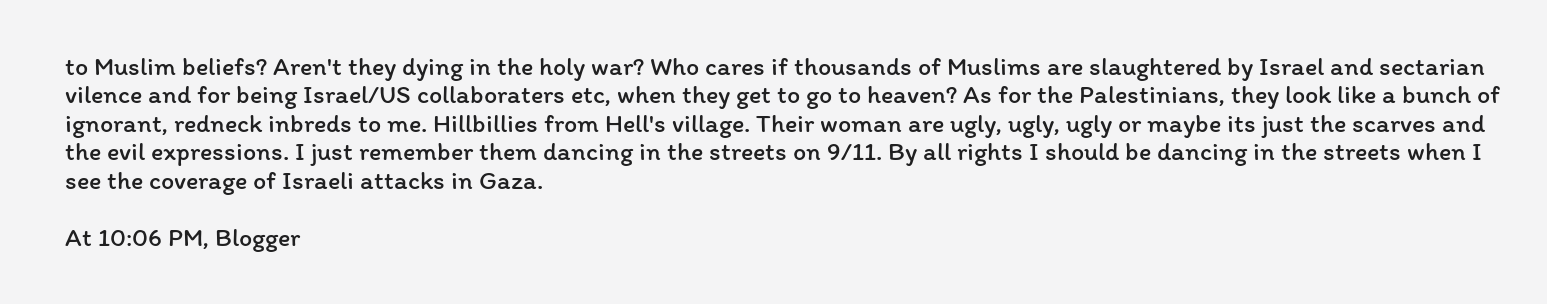to Muslim beliefs? Aren't they dying in the holy war? Who cares if thousands of Muslims are slaughtered by Israel and sectarian vilence and for being Israel/US collaboraters etc, when they get to go to heaven? As for the Palestinians, they look like a bunch of ignorant, redneck inbreds to me. Hillbillies from Hell's village. Their woman are ugly, ugly, ugly or maybe its just the scarves and the evil expressions. I just remember them dancing in the streets on 9/11. By all rights I should be dancing in the streets when I see the coverage of Israeli attacks in Gaza.

At 10:06 PM, Blogger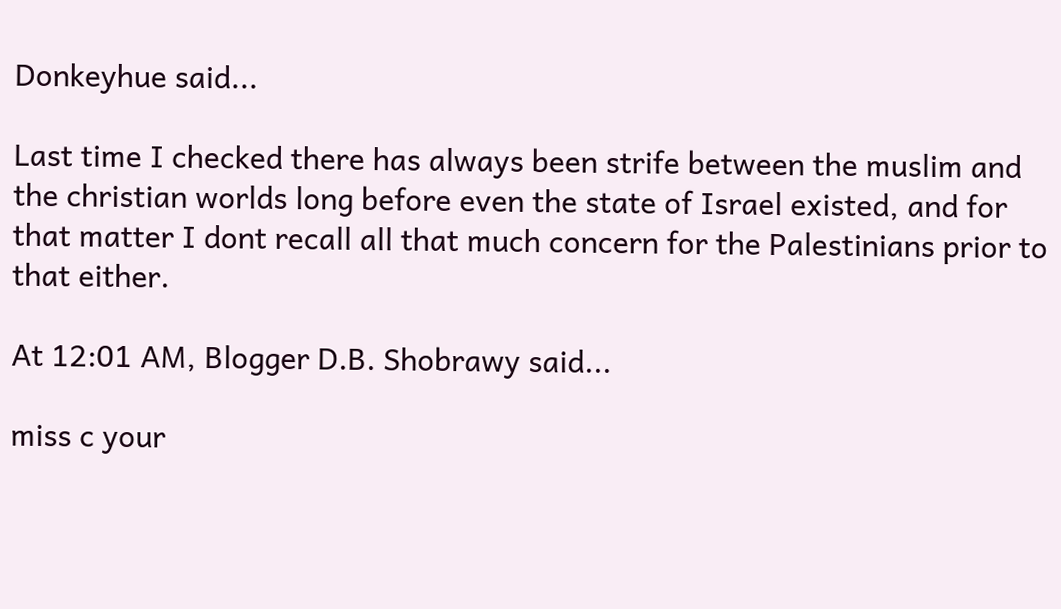Donkeyhue said...

Last time I checked there has always been strife between the muslim and the christian worlds long before even the state of Israel existed, and for that matter I dont recall all that much concern for the Palestinians prior to that either.

At 12:01 AM, Blogger D.B. Shobrawy said...

miss c your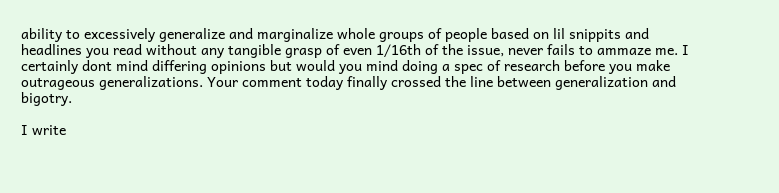ability to excessively generalize and marginalize whole groups of people based on lil snippits and headlines you read without any tangible grasp of even 1/16th of the issue, never fails to ammaze me. I certainly dont mind differing opinions but would you mind doing a spec of research before you make outrageous generalizations. Your comment today finally crossed the line between generalization and bigotry.

I write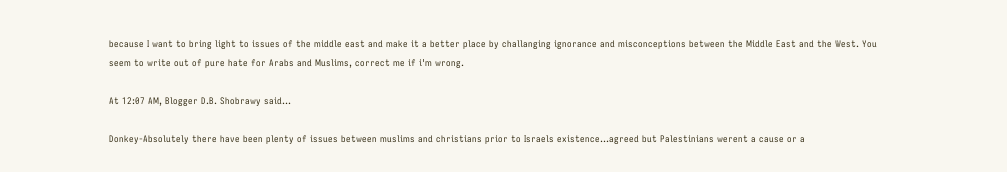because I want to bring light to issues of the middle east and make it a better place by challanging ignorance and misconceptions between the Middle East and the West. You seem to write out of pure hate for Arabs and Muslims, correct me if i'm wrong.

At 12:07 AM, Blogger D.B. Shobrawy said...

Donkey-Absolutely there have been plenty of issues between muslims and christians prior to Israels existence...agreed but Palestinians werent a cause or a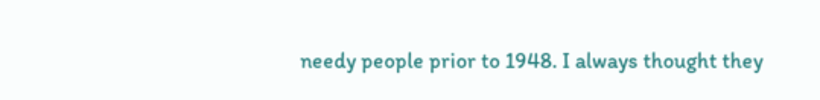needy people prior to 1948. I always thought they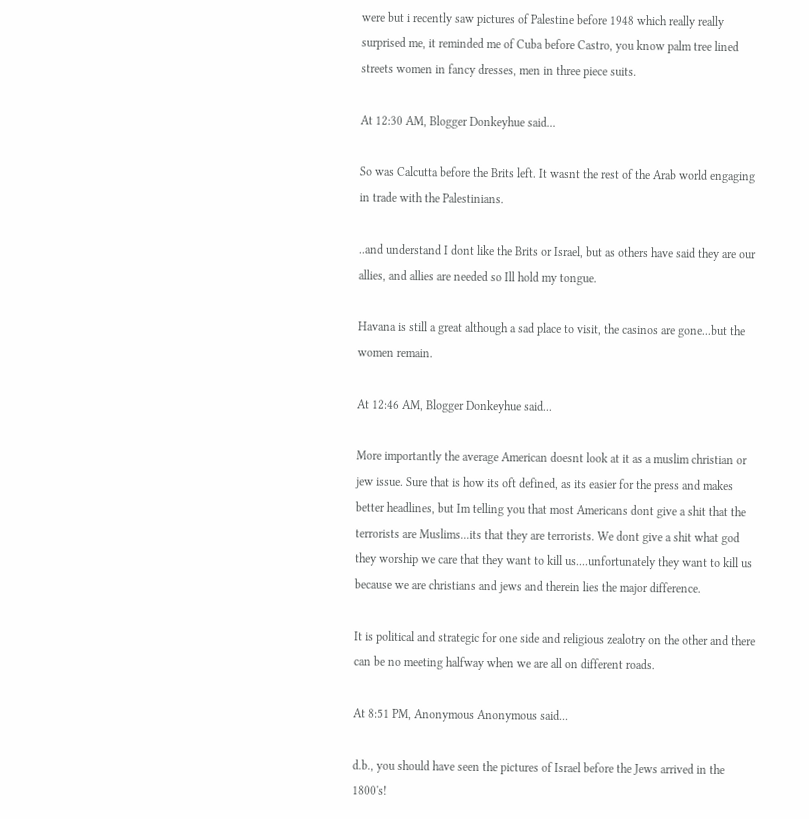were but i recently saw pictures of Palestine before 1948 which really really surprised me, it reminded me of Cuba before Castro, you know palm tree lined streets women in fancy dresses, men in three piece suits.

At 12:30 AM, Blogger Donkeyhue said...

So was Calcutta before the Brits left. It wasnt the rest of the Arab world engaging in trade with the Palestinians.

..and understand I dont like the Brits or Israel, but as others have said they are our allies, and allies are needed so Ill hold my tongue.

Havana is still a great although a sad place to visit, the casinos are gone...but the women remain.

At 12:46 AM, Blogger Donkeyhue said...

More importantly the average American doesnt look at it as a muslim christian or jew issue. Sure that is how its oft defined, as its easier for the press and makes better headlines, but Im telling you that most Americans dont give a shit that the terrorists are Muslims...its that they are terrorists. We dont give a shit what god they worship we care that they want to kill us....unfortunately they want to kill us because we are christians and jews and therein lies the major difference.

It is political and strategic for one side and religious zealotry on the other and there can be no meeting halfway when we are all on different roads.

At 8:51 PM, Anonymous Anonymous said...

d.b., you should have seen the pictures of Israel before the Jews arrived in the 1800's!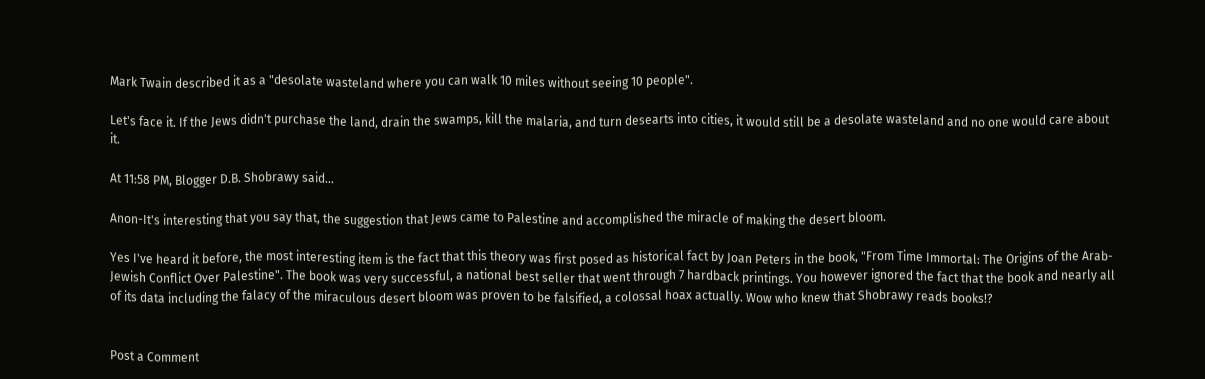Mark Twain described it as a "desolate wasteland where you can walk 10 miles without seeing 10 people".

Let's face it. If the Jews didn't purchase the land, drain the swamps, kill the malaria, and turn desearts into cities, it would still be a desolate wasteland and no one would care about it.

At 11:58 PM, Blogger D.B. Shobrawy said...

Anon-It's interesting that you say that, the suggestion that Jews came to Palestine and accomplished the miracle of making the desert bloom.

Yes I've heard it before, the most interesting item is the fact that this theory was first posed as historical fact by Joan Peters in the book, "From Time Immortal: The Origins of the Arab-Jewish Conflict Over Palestine". The book was very successful, a national best seller that went through 7 hardback printings. You however ignored the fact that the book and nearly all of its data including the falacy of the miraculous desert bloom was proven to be falsified, a colossal hoax actually. Wow who knew that Shobrawy reads books!?


Post a Comment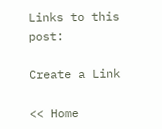Links to this post:

Create a Link

<< Home